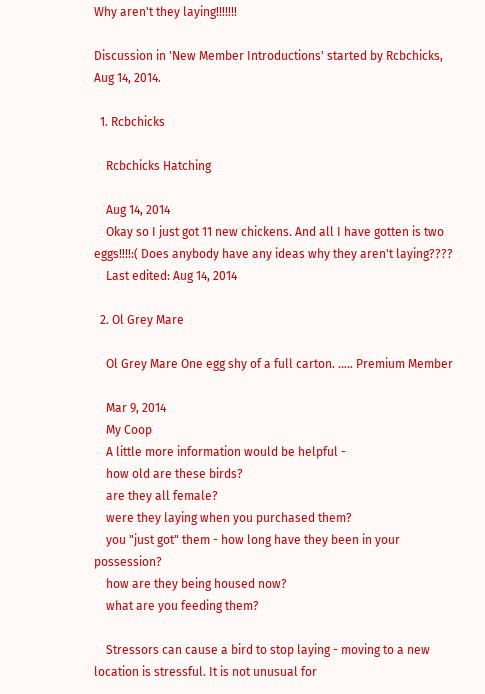Why aren't they laying!!!!!!!

Discussion in 'New Member Introductions' started by Rcbchicks, Aug 14, 2014.

  1. Rcbchicks

    Rcbchicks Hatching

    Aug 14, 2014
    Okay so I just got 11 new chickens. And all I have gotten is two eggs!!!!:( Does anybody have any ideas why they aren't laying????
    Last edited: Aug 14, 2014

  2. Ol Grey Mare

    Ol Grey Mare One egg shy of a full carton. ..... Premium Member

    Mar 9, 2014
    My Coop
    A little more information would be helpful -
    how old are these birds?
    are they all female?
    were they laying when you purchased them?
    you "just got" them - how long have they been in your possession?
    how are they being housed now?
    what are you feeding them?

    Stressors can cause a bird to stop laying - moving to a new location is stressful. It is not unusual for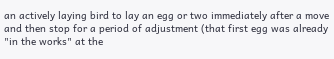an actively laying bird to lay an egg or two immediately after a move and then stop for a period of adjustment (that first egg was already "in the works" at the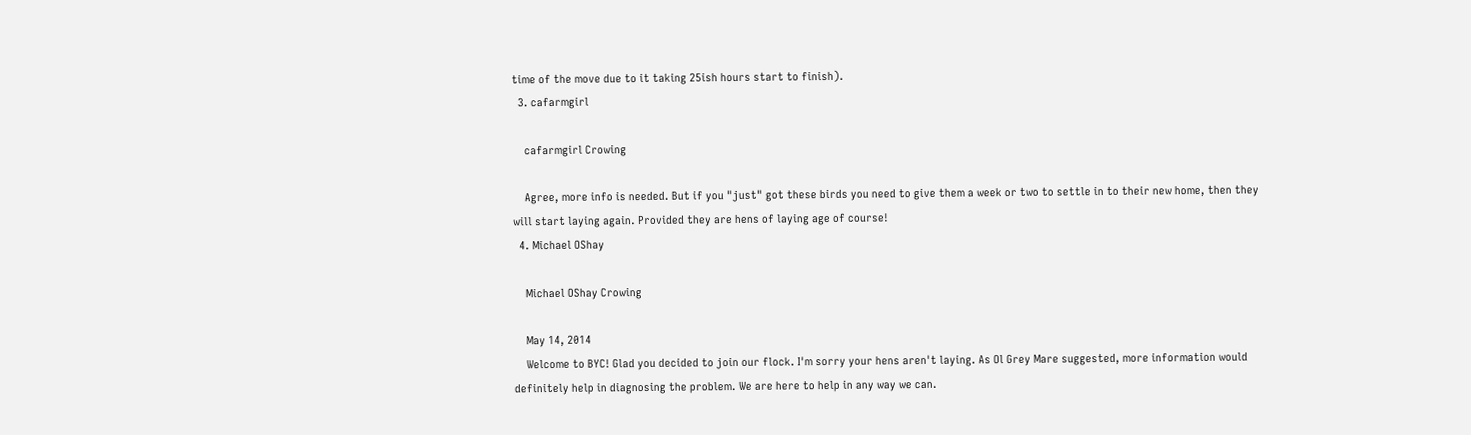time of the move due to it taking 25ish hours start to finish).
  3. cafarmgirl

    cafarmgirl Crowing

    Agree, more info is needed. But if you "just" got these birds you need to give them a week or two to settle in to their new home, then they will start laying again. Provided they are hens of laying age of course!
  4. Michael OShay

    Michael OShay Crowing

    May 14, 2014
    Welcome to BYC! Glad you decided to join our flock. I'm sorry your hens aren't laying. As Ol Grey Mare suggested, more information would definitely help in diagnosing the problem. We are here to help in any way we can.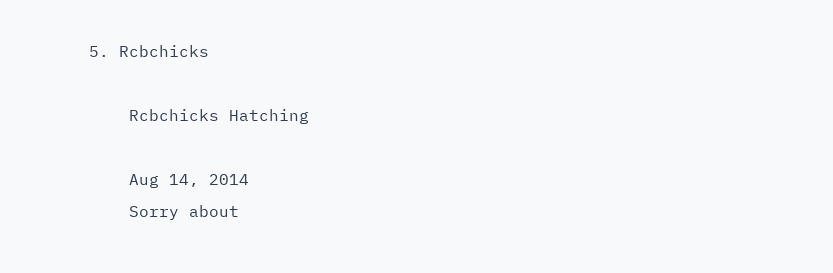5. Rcbchicks

    Rcbchicks Hatching

    Aug 14, 2014
    Sorry about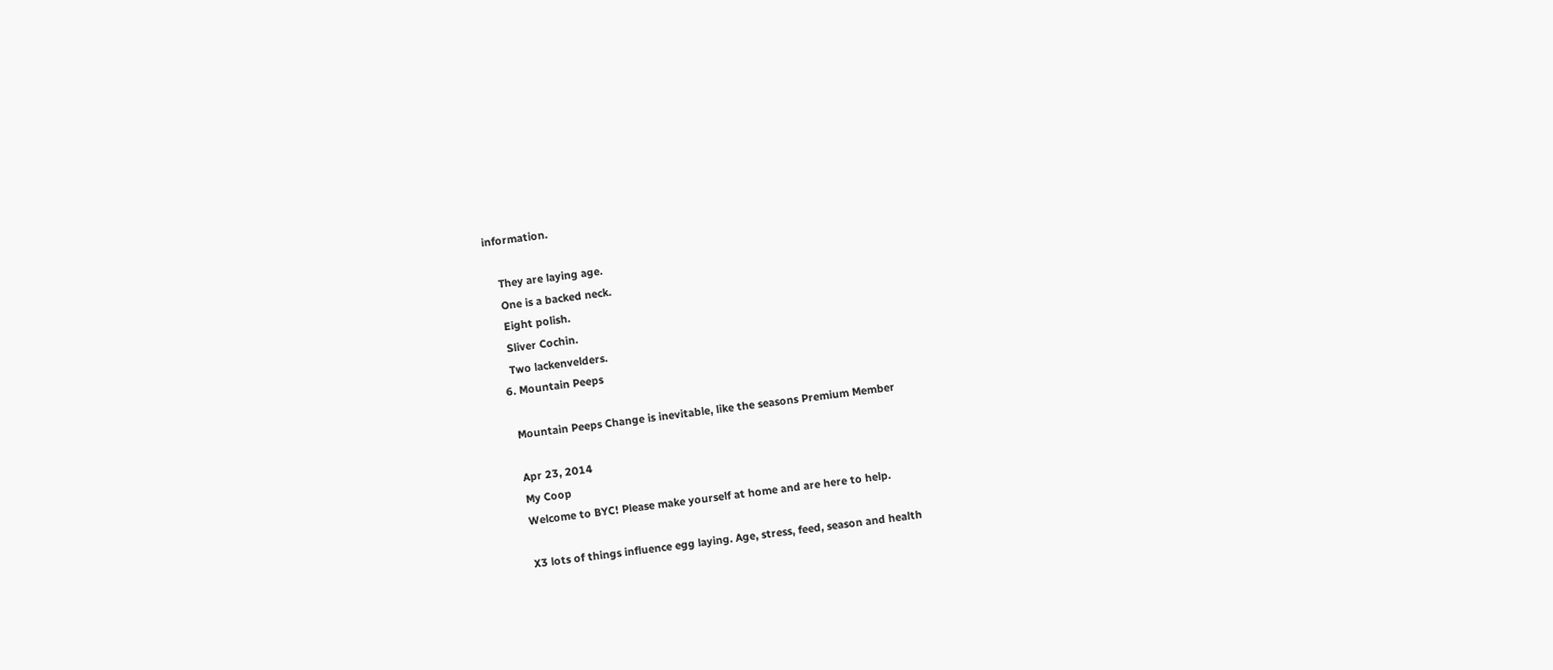information.

    They are laying age.
    One is a backed neck.
    Eight polish.
    Sliver Cochin.
    Two lackenvelders.
  6. Mountain Peeps

    Mountain Peeps Change is inevitable, like the seasons Premium Member

    Apr 23, 2014
    My Coop
    Welcome to BYC! Please make yourself at home and are here to help.

    X3 lots of things influence egg laying. Age, stress, feed, season and health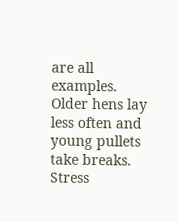are all examples. Older hens lay less often and young pullets take breaks. Stress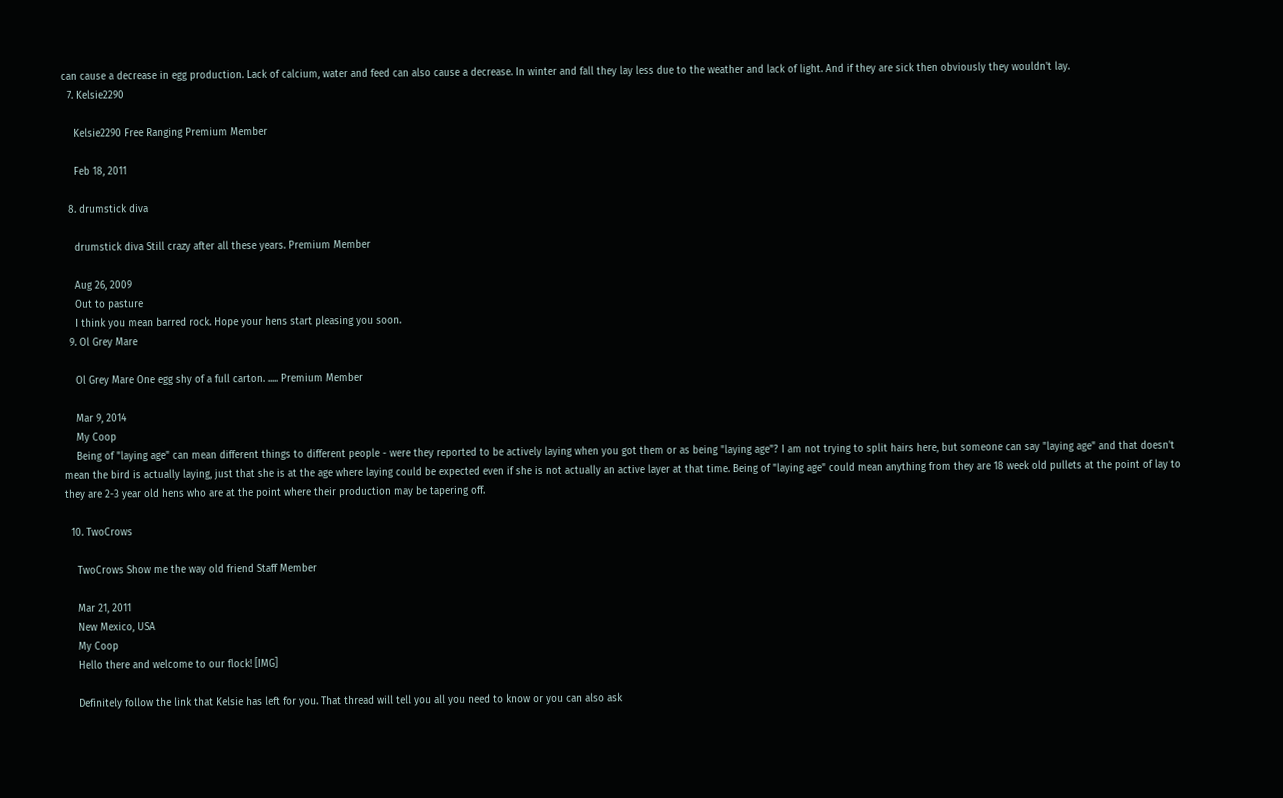can cause a decrease in egg production. Lack of calcium, water and feed can also cause a decrease. In winter and fall they lay less due to the weather and lack of light. And if they are sick then obviously they wouldn't lay.
  7. Kelsie2290

    Kelsie2290 Free Ranging Premium Member

    Feb 18, 2011

  8. drumstick diva

    drumstick diva Still crazy after all these years. Premium Member

    Aug 26, 2009
    Out to pasture
    I think you mean barred rock. Hope your hens start pleasing you soon.
  9. Ol Grey Mare

    Ol Grey Mare One egg shy of a full carton. ..... Premium Member

    Mar 9, 2014
    My Coop
    Being of "laying age" can mean different things to different people - were they reported to be actively laying when you got them or as being "laying age"? I am not trying to split hairs here, but someone can say "laying age" and that doesn't mean the bird is actually laying, just that she is at the age where laying could be expected even if she is not actually an active layer at that time. Being of "laying age" could mean anything from they are 18 week old pullets at the point of lay to they are 2-3 year old hens who are at the point where their production may be tapering off.

  10. TwoCrows

    TwoCrows Show me the way old friend Staff Member

    Mar 21, 2011
    New Mexico, USA
    My Coop
    Hello there and welcome to our flock! [IMG]

    Definitely follow the link that Kelsie has left for you. That thread will tell you all you need to know or you can also ask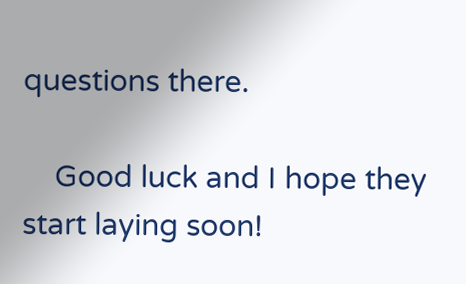questions there.

    Good luck and I hope they start laying soon!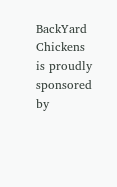BackYard Chickens is proudly sponsored by